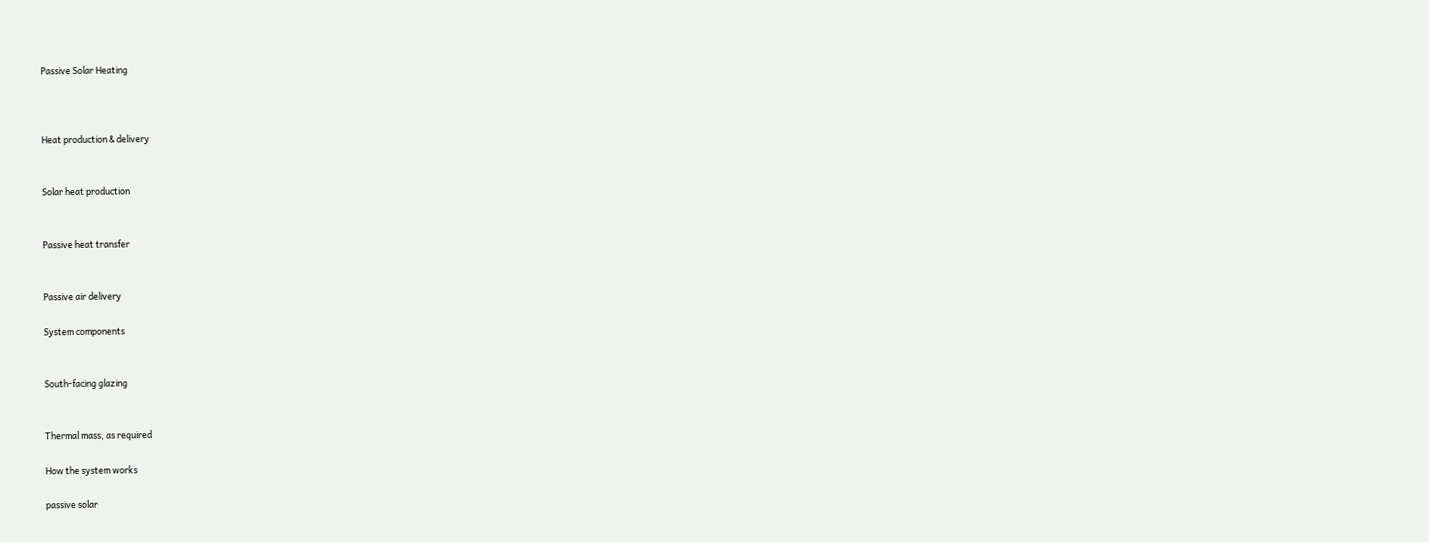Passive Solar Heating



Heat production & delivery


Solar heat production


Passive heat transfer


Passive air delivery

System components


South-facing glazing


Thermal mass, as required

How the system works

passive solar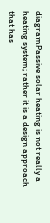diagramPassive solar heating is not really a heating system; rather it is a design approach that has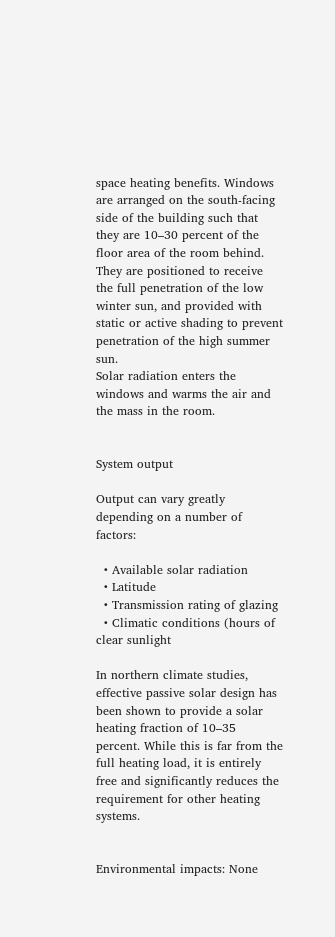space heating benefits. Windows are arranged on the south-facing side of the building such that they are 10–30 percent of the floor area of the room behind. They are positioned to receive the full penetration of the low winter sun, and provided with static or active shading to prevent penetration of the high summer sun.
Solar radiation enters the windows and warms the air and the mass in the room.


System output

Output can vary greatly depending on a number of factors:

  • Available solar radiation
  • Latitude
  • Transmission rating of glazing
  • Climatic conditions (hours of clear sunlight

In northern climate studies, effective passive solar design has been shown to provide a solar heating fraction of 10–35 percent. While this is far from the full heating load, it is entirely free and significantly reduces the requirement for other heating systems.


Environmental impacts: None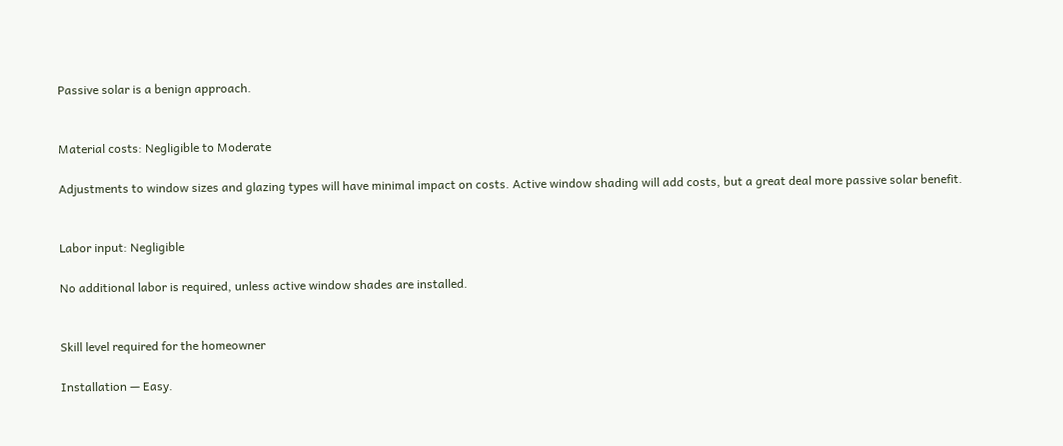Passive solar is a benign approach.


Material costs: Negligible to Moderate

Adjustments to window sizes and glazing types will have minimal impact on costs. Active window shading will add costs, but a great deal more passive solar benefit.


Labor input: Negligible

No additional labor is required, unless active window shades are installed.


Skill level required for the homeowner

Installation — Easy.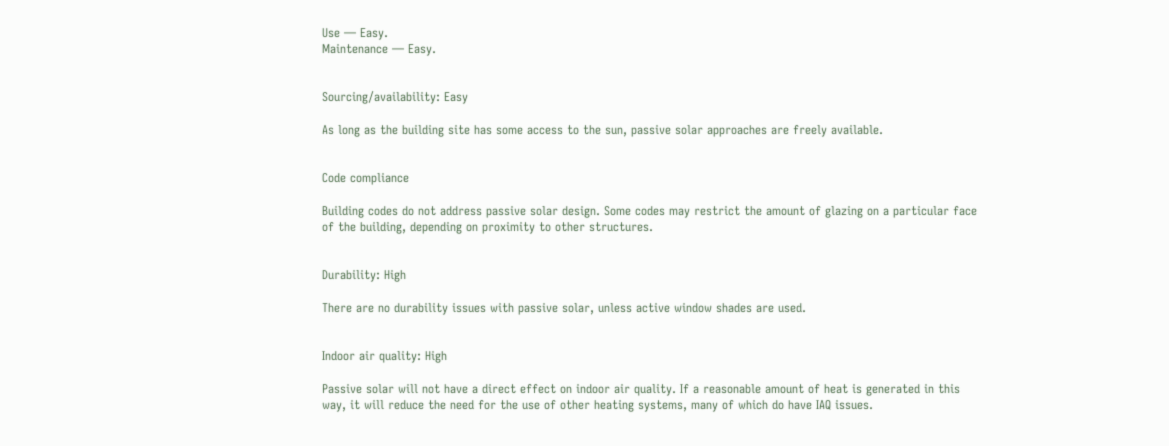Use — Easy.
Maintenance — Easy.


Sourcing/availability: Easy

As long as the building site has some access to the sun, passive solar approaches are freely available.


Code compliance

Building codes do not address passive solar design. Some codes may restrict the amount of glazing on a particular face of the building, depending on proximity to other structures.


Durability: High

There are no durability issues with passive solar, unless active window shades are used.


Indoor air quality: High

Passive solar will not have a direct effect on indoor air quality. If a reasonable amount of heat is generated in this way, it will reduce the need for the use of other heating systems, many of which do have IAQ issues.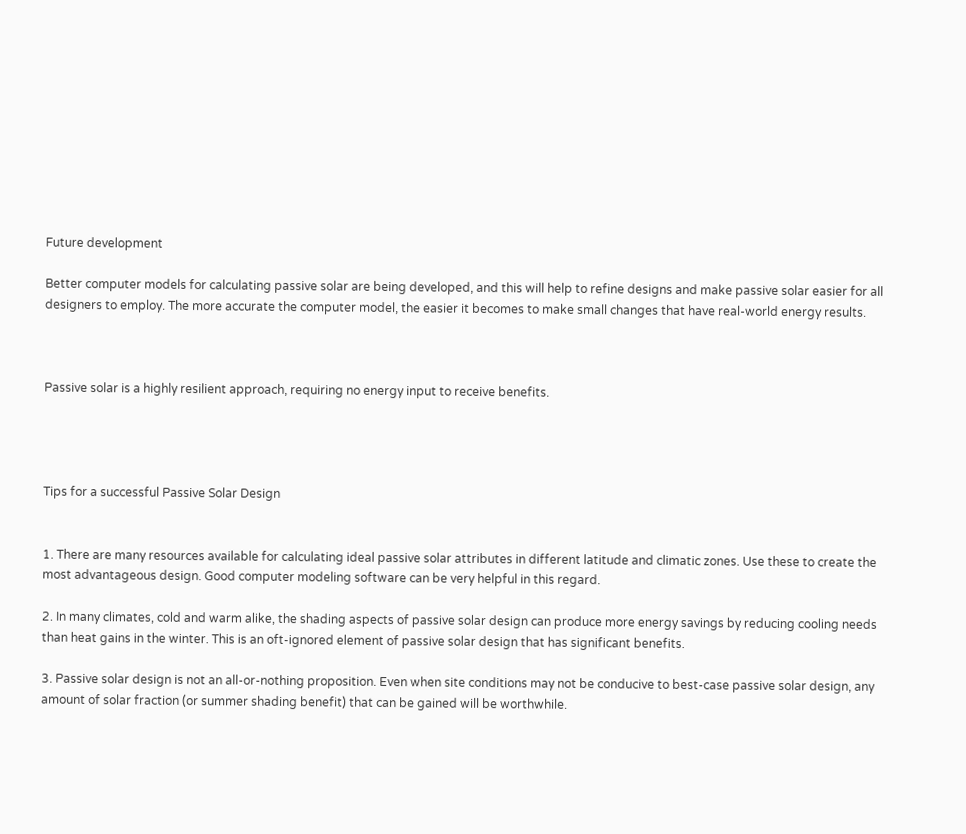Future development

Better computer models for calculating passive solar are being developed, and this will help to refine designs and make passive solar easier for all designers to employ. The more accurate the computer model, the easier it becomes to make small changes that have real-world energy results.



Passive solar is a highly resilient approach, requiring no energy input to receive benefits.




Tips for a successful Passive Solar Design


1. There are many resources available for calculating ideal passive solar attributes in different latitude and climatic zones. Use these to create the most advantageous design. Good computer modeling software can be very helpful in this regard.

2. In many climates, cold and warm alike, the shading aspects of passive solar design can produce more energy savings by reducing cooling needs than heat gains in the winter. This is an oft-ignored element of passive solar design that has significant benefits.

3. Passive solar design is not an all-or-nothing proposition. Even when site conditions may not be conducive to best-case passive solar design, any amount of solar fraction (or summer shading benefit) that can be gained will be worthwhile.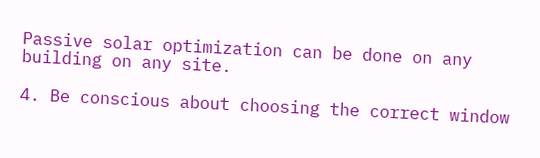Passive solar optimization can be done on any building on any site.

4. Be conscious about choosing the correct window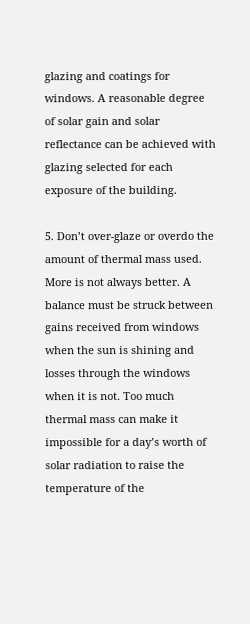glazing and coatings for windows. A reasonable degree of solar gain and solar reflectance can be achieved with glazing selected for each exposure of the building.

5. Don’t over-glaze or overdo the amount of thermal mass used. More is not always better. A balance must be struck between gains received from windows when the sun is shining and losses through the windows when it is not. Too much thermal mass can make it impossible for a day’s worth of solar radiation to raise the temperature of the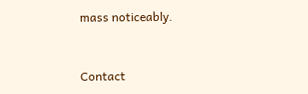mass noticeably.


Contact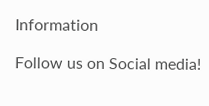Information

Follow us on Social media!